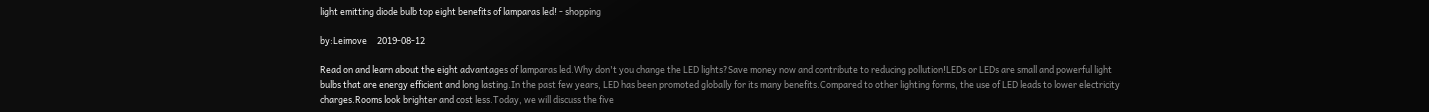light emitting diode bulb top eight benefits of lamparas led! - shopping

by:Leimove     2019-08-12

Read on and learn about the eight advantages of lamparas led.Why don't you change the LED lights?Save money now and contribute to reducing pollution!LEDs or LEDs are small and powerful light bulbs that are energy efficient and long lasting.In the past few years, LED has been promoted globally for its many benefits.Compared to other lighting forms, the use of LED leads to lower electricity charges.Rooms look brighter and cost less.Today, we will discuss the five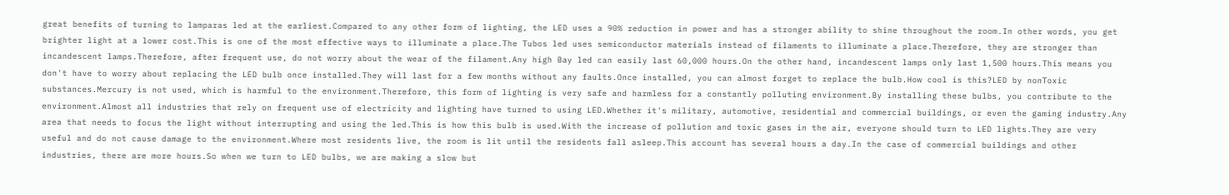great benefits of turning to lamparas led at the earliest.Compared to any other form of lighting, the LED uses a 90% reduction in power and has a stronger ability to shine throughout the room.In other words, you get brighter light at a lower cost.This is one of the most effective ways to illuminate a place.The Tubos led uses semiconductor materials instead of filaments to illuminate a place.Therefore, they are stronger than incandescent lamps.Therefore, after frequent use, do not worry about the wear of the filament.Any high Bay led can easily last 60,000 hours.On the other hand, incandescent lamps only last 1,500 hours.This means you don't have to worry about replacing the LED bulb once installed.They will last for a few months without any faults.Once installed, you can almost forget to replace the bulb.How cool is this?LED by nonToxic substances.Mercury is not used, which is harmful to the environment.Therefore, this form of lighting is very safe and harmless for a constantly polluting environment.By installing these bulbs, you contribute to the environment.Almost all industries that rely on frequent use of electricity and lighting have turned to using LED.Whether it's military, automotive, residential and commercial buildings, or even the gaming industry.Any area that needs to focus the light without interrupting and using the led.This is how this bulb is used.With the increase of pollution and toxic gases in the air, everyone should turn to LED lights.They are very useful and do not cause damage to the environment.Where most residents live, the room is lit until the residents fall asleep.This account has several hours a day.In the case of commercial buildings and other industries, there are more hours.So when we turn to LED bulbs, we are making a slow but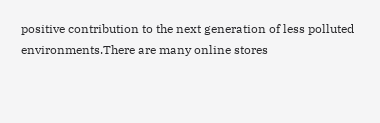positive contribution to the next generation of less polluted environments.There are many online stores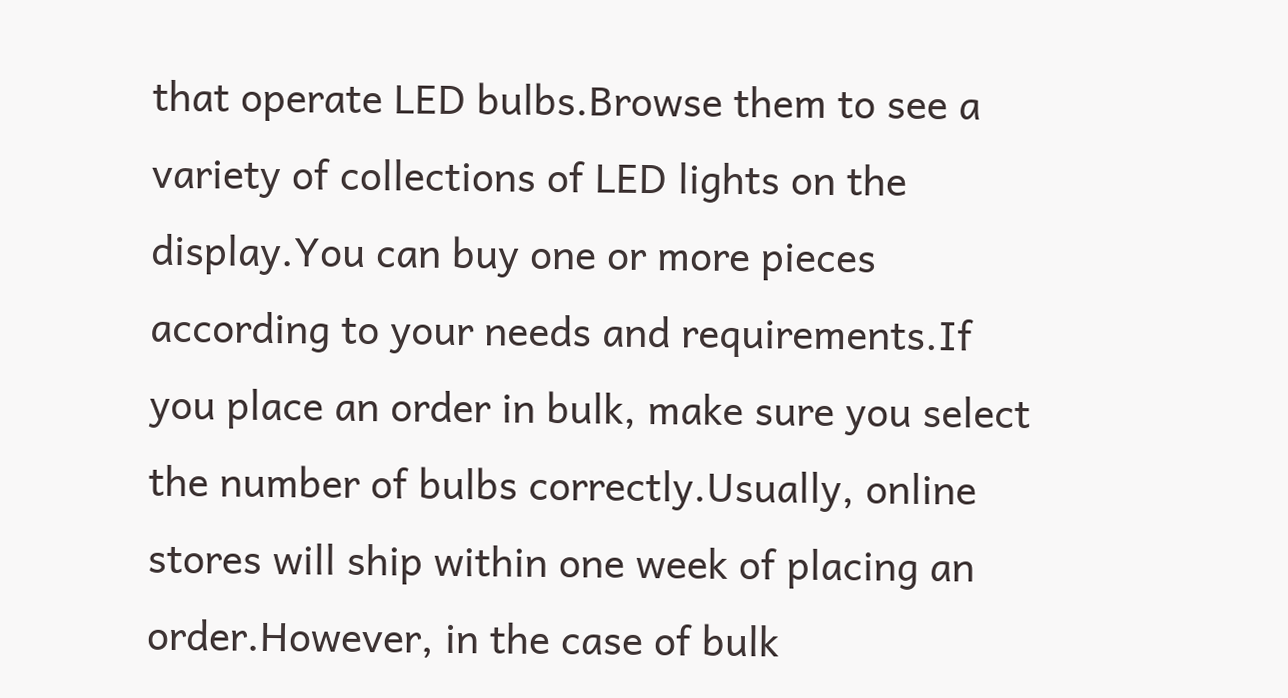that operate LED bulbs.Browse them to see a variety of collections of LED lights on the display.You can buy one or more pieces according to your needs and requirements.If you place an order in bulk, make sure you select the number of bulbs correctly.Usually, online stores will ship within one week of placing an order.However, in the case of bulk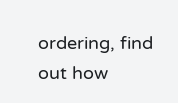ordering, find out how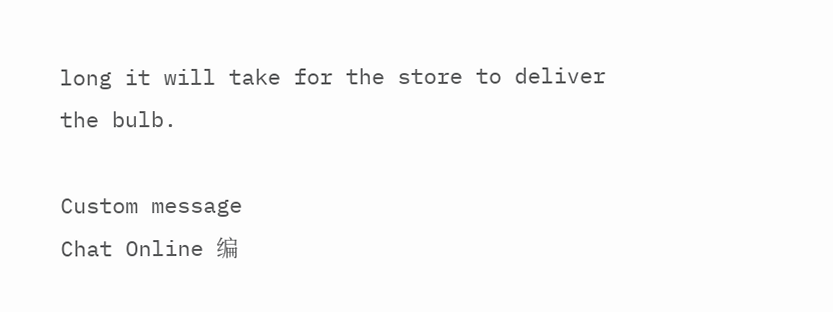long it will take for the store to deliver the bulb.

Custom message
Chat Online 编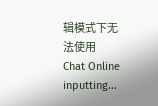辑模式下无法使用
Chat Online inputting...